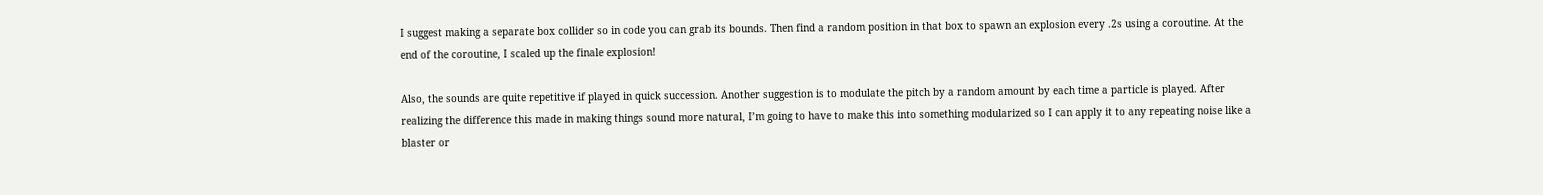I suggest making a separate box collider so in code you can grab its bounds. Then find a random position in that box to spawn an explosion every .2s using a coroutine. At the end of the coroutine, I scaled up the finale explosion!

Also, the sounds are quite repetitive if played in quick succession. Another suggestion is to modulate the pitch by a random amount by each time a particle is played. After realizing the difference this made in making things sound more natural, I’m going to have to make this into something modularized so I can apply it to any repeating noise like a blaster or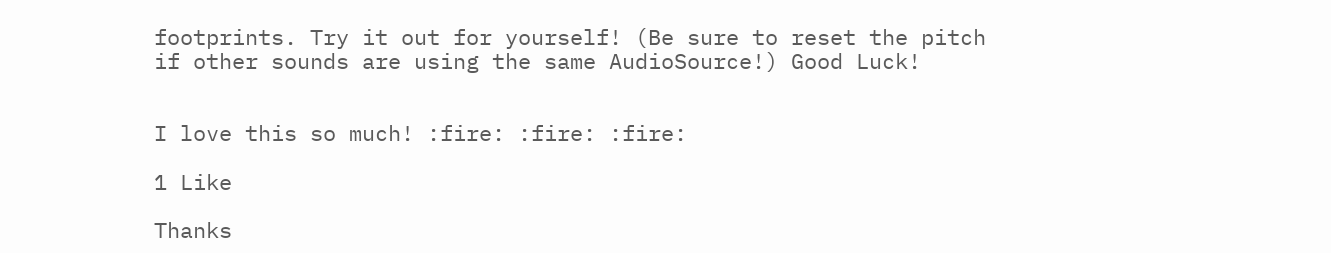footprints. Try it out for yourself! (Be sure to reset the pitch if other sounds are using the same AudioSource!) Good Luck!


I love this so much! :fire: :fire: :fire:

1 Like

Thanks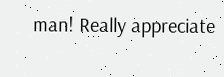man! Really appreciate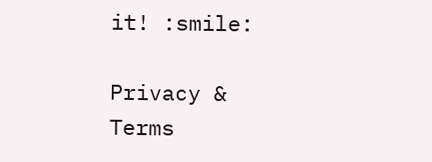it! :smile:

Privacy & Terms